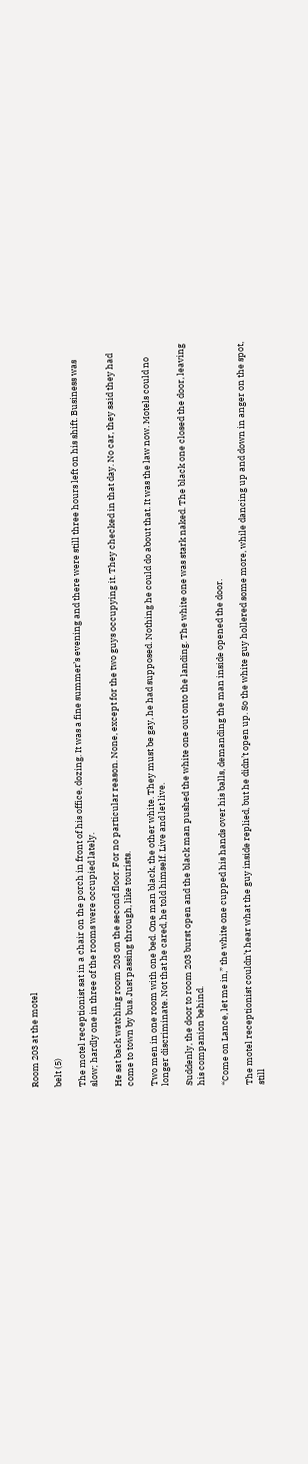Room 203 at the motel

belt (5)

The motel receptionist sat in a chair on the porch in front of his office, dozing. It was a fine summer’s evening and there were still three hours left on his shift. Business was slow; hardly one in three of the rooms were occupied lately.

He sat back watching room 203 on the second floor. For no particular reason. None, except for the two guys occupying it. They checked in that day. No car, they said they had come to town by bus. Just passing through, like tourists.

Two men in one room with one bed. One man black, the other white. They must be gay, he had supposed. Nothing he could do about that. It was the law now. Motels could no longer discriminate. Not that he cared, he told himself. Live and let live.

Suddenly, the door to room 203 burst open and the black man pushed the white one out onto the landing. The white one was stark naked. The black one closed the door, leaving his companion behind.

“Come on Lance, let me in,” the white one cupped his hands over his balls, demanding the man inside opened the door.

The motel receptionist couldn’t hear what the guy inside replied, but he didn’t open up. So the white guy hollered some more, while dancing up and down in anger on the spot, still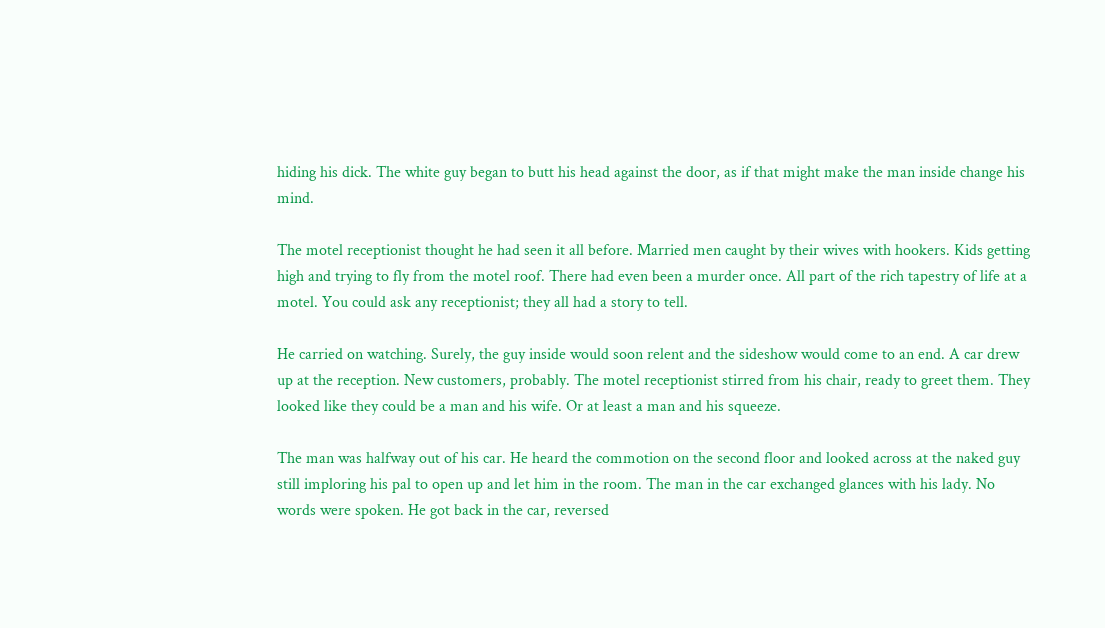hiding his dick. The white guy began to butt his head against the door, as if that might make the man inside change his mind.

The motel receptionist thought he had seen it all before. Married men caught by their wives with hookers. Kids getting high and trying to fly from the motel roof. There had even been a murder once. All part of the rich tapestry of life at a motel. You could ask any receptionist; they all had a story to tell.

He carried on watching. Surely, the guy inside would soon relent and the sideshow would come to an end. A car drew up at the reception. New customers, probably. The motel receptionist stirred from his chair, ready to greet them. They looked like they could be a man and his wife. Or at least a man and his squeeze.

The man was halfway out of his car. He heard the commotion on the second floor and looked across at the naked guy still imploring his pal to open up and let him in the room. The man in the car exchanged glances with his lady. No words were spoken. He got back in the car, reversed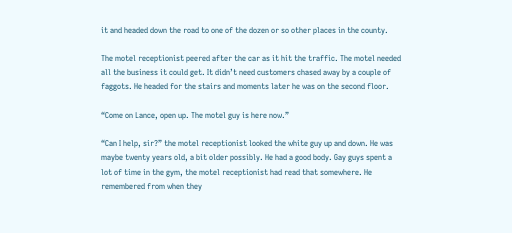it and headed down the road to one of the dozen or so other places in the county.

The motel receptionist peered after the car as it hit the traffic. The motel needed all the business it could get. It didn’t need customers chased away by a couple of faggots. He headed for the stairs and moments later he was on the second floor.

“Come on Lance, open up. The motel guy is here now.”

“Can I help, sir?” the motel receptionist looked the white guy up and down. He was maybe twenty years old, a bit older possibly. He had a good body. Gay guys spent a lot of time in the gym, the motel receptionist had read that somewhere. He remembered from when they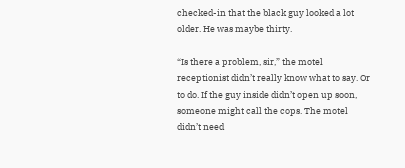checked-in that the black guy looked a lot older. He was maybe thirty.

“Is there a problem, sir,” the motel receptionist didn’t really know what to say. Or to do. If the guy inside didn’t open up soon, someone might call the cops. The motel didn’t need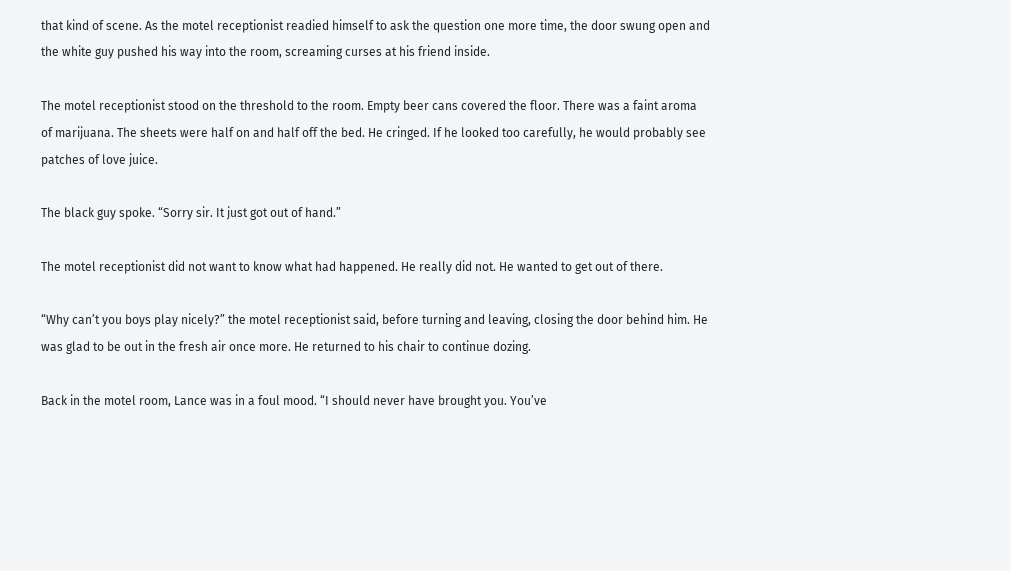that kind of scene. As the motel receptionist readied himself to ask the question one more time, the door swung open and the white guy pushed his way into the room, screaming curses at his friend inside.

The motel receptionist stood on the threshold to the room. Empty beer cans covered the floor. There was a faint aroma of marijuana. The sheets were half on and half off the bed. He cringed. If he looked too carefully, he would probably see patches of love juice.

The black guy spoke. “Sorry sir. It just got out of hand.”

The motel receptionist did not want to know what had happened. He really did not. He wanted to get out of there.

“Why can’t you boys play nicely?” the motel receptionist said, before turning and leaving, closing the door behind him. He was glad to be out in the fresh air once more. He returned to his chair to continue dozing.

Back in the motel room, Lance was in a foul mood. “I should never have brought you. You’ve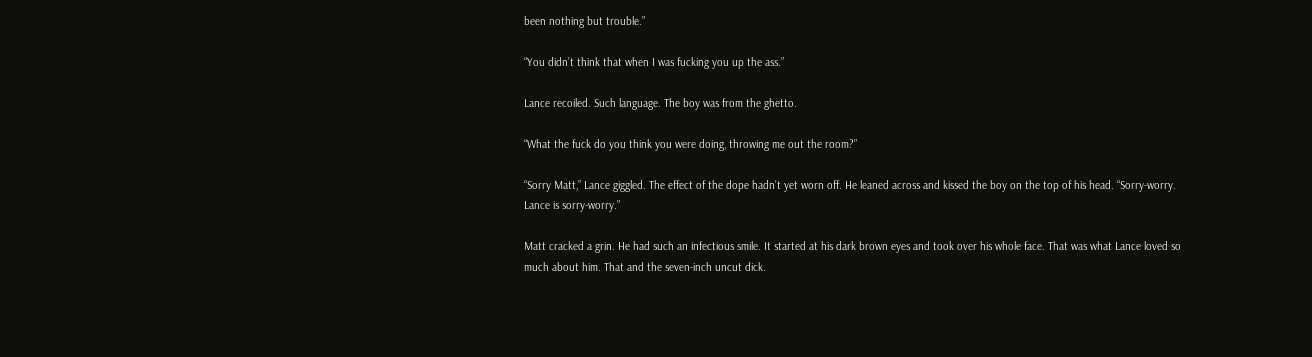been nothing but trouble.”

“You didn’t think that when I was fucking you up the ass.”

Lance recoiled. Such language. The boy was from the ghetto.

“What the fuck do you think you were doing, throwing me out the room?”

“Sorry Matt,” Lance giggled. The effect of the dope hadn’t yet worn off. He leaned across and kissed the boy on the top of his head. “Sorry-worry. Lance is sorry-worry.”

Matt cracked a grin. He had such an infectious smile. It started at his dark brown eyes and took over his whole face. That was what Lance loved so much about him. That and the seven-inch uncut dick.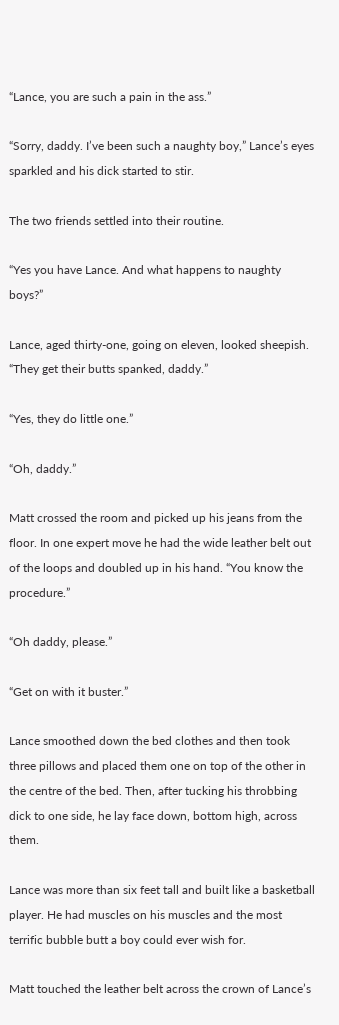“Lance, you are such a pain in the ass.”

“Sorry, daddy. I’ve been such a naughty boy,” Lance’s eyes sparkled and his dick started to stir.

The two friends settled into their routine.

“Yes you have Lance. And what happens to naughty boys?”

Lance, aged thirty-one, going on eleven, looked sheepish. “They get their butts spanked, daddy.”

“Yes, they do little one.”

“Oh, daddy.”

Matt crossed the room and picked up his jeans from the floor. In one expert move he had the wide leather belt out of the loops and doubled up in his hand. “You know the procedure.”

“Oh daddy, please.”

“Get on with it buster.”

Lance smoothed down the bed clothes and then took three pillows and placed them one on top of the other in the centre of the bed. Then, after tucking his throbbing dick to one side, he lay face down, bottom high, across them.

Lance was more than six feet tall and built like a basketball player. He had muscles on his muscles and the most terrific bubble butt a boy could ever wish for.

Matt touched the leather belt across the crown of Lance’s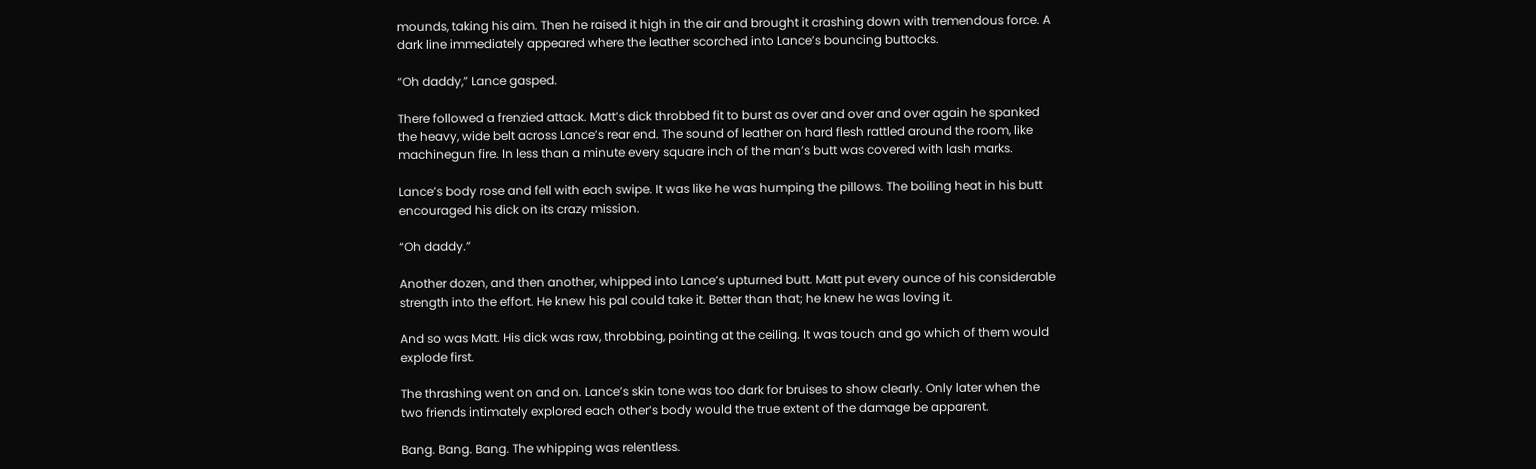mounds, taking his aim. Then he raised it high in the air and brought it crashing down with tremendous force. A dark line immediately appeared where the leather scorched into Lance’s bouncing buttocks.

“Oh daddy,” Lance gasped.

There followed a frenzied attack. Matt’s dick throbbed fit to burst as over and over and over again he spanked the heavy, wide belt across Lance’s rear end. The sound of leather on hard flesh rattled around the room, like machinegun fire. In less than a minute every square inch of the man’s butt was covered with lash marks.

Lance’s body rose and fell with each swipe. It was like he was humping the pillows. The boiling heat in his butt encouraged his dick on its crazy mission.

“Oh daddy.”

Another dozen, and then another, whipped into Lance’s upturned butt. Matt put every ounce of his considerable strength into the effort. He knew his pal could take it. Better than that; he knew he was loving it.

And so was Matt. His dick was raw, throbbing, pointing at the ceiling. It was touch and go which of them would explode first.

The thrashing went on and on. Lance’s skin tone was too dark for bruises to show clearly. Only later when the two friends intimately explored each other’s body would the true extent of the damage be apparent.

Bang. Bang. Bang. The whipping was relentless.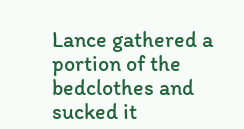Lance gathered a portion of the bedclothes and sucked it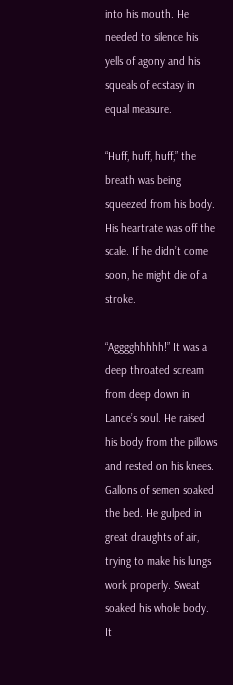into his mouth. He needed to silence his yells of agony and his squeals of ecstasy in equal measure.

“Huff, huff, huff,” the breath was being squeezed from his body. His heartrate was off the scale. If he didn’t come soon, he might die of a stroke.

“Agggghhhhh!” It was a deep throated scream from deep down in Lance’s soul. He raised his body from the pillows and rested on his knees. Gallons of semen soaked the bed. He gulped in great draughts of air, trying to make his lungs work properly. Sweat soaked his whole body. It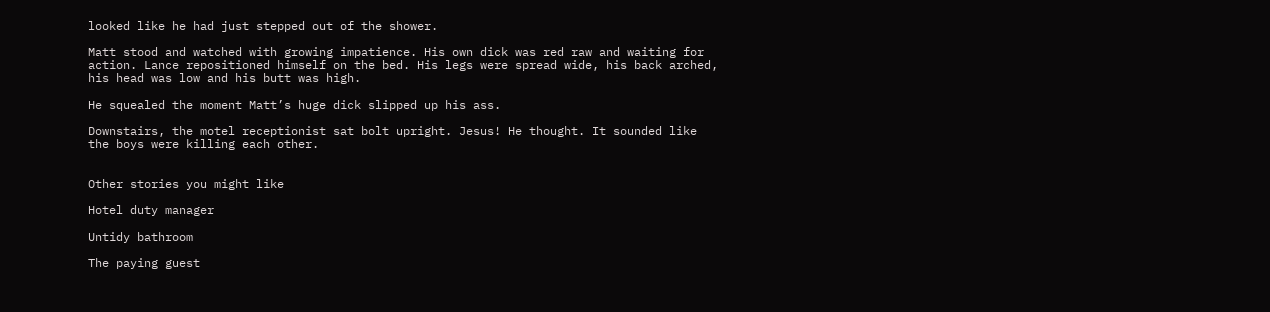looked like he had just stepped out of the shower.

Matt stood and watched with growing impatience. His own dick was red raw and waiting for action. Lance repositioned himself on the bed. His legs were spread wide, his back arched, his head was low and his butt was high.

He squealed the moment Matt’s huge dick slipped up his ass.

Downstairs, the motel receptionist sat bolt upright. Jesus! He thought. It sounded like the boys were killing each other.


Other stories you might like

Hotel duty manager

Untidy bathroom

The paying guest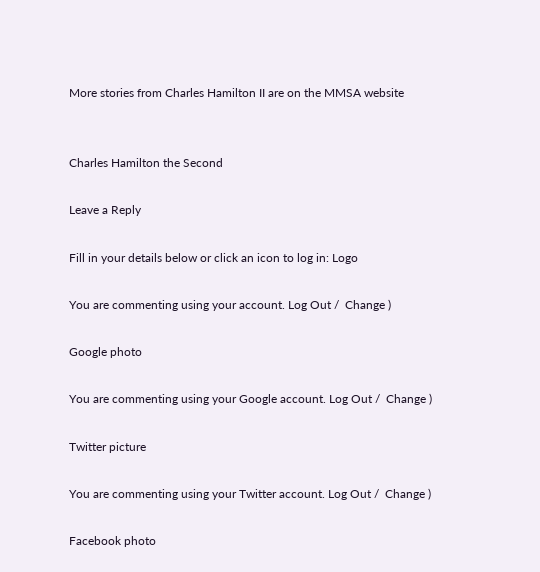More stories from Charles Hamilton II are on the MMSA website


Charles Hamilton the Second

Leave a Reply

Fill in your details below or click an icon to log in: Logo

You are commenting using your account. Log Out /  Change )

Google photo

You are commenting using your Google account. Log Out /  Change )

Twitter picture

You are commenting using your Twitter account. Log Out /  Change )

Facebook photo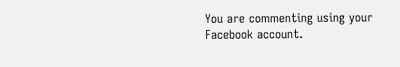You are commenting using your Facebook account.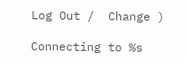Log Out /  Change )

Connecting to %s